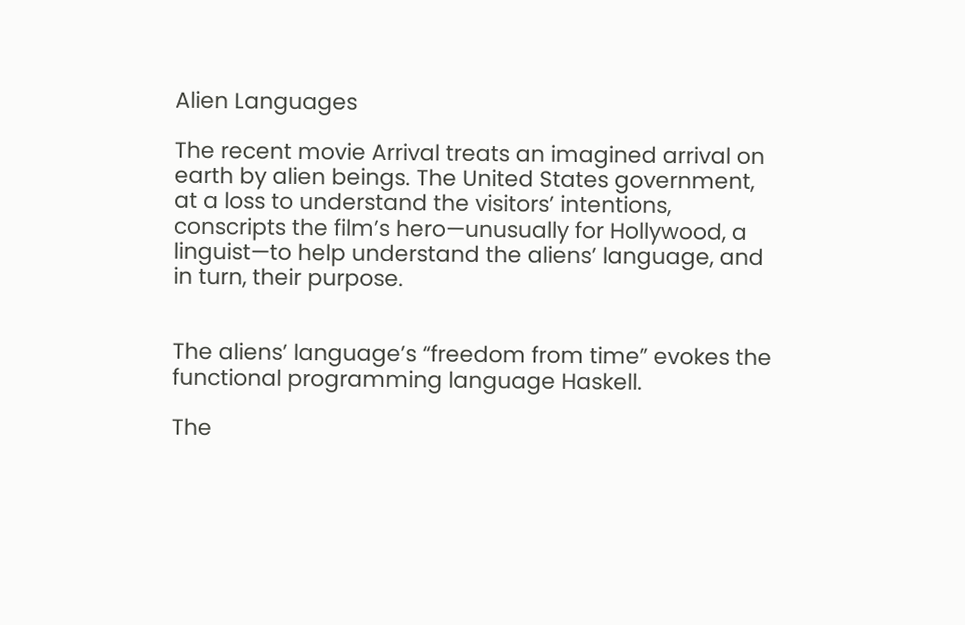Alien Languages

The recent movie Arrival treats an imagined arrival on earth by alien beings. The United States government, at a loss to understand the visitors’ intentions, conscripts the film’s hero—unusually for Hollywood, a linguist—to help understand the aliens’ language, and in turn, their purpose.


The aliens’ language’s “freedom from time” evokes the functional programming language Haskell.

The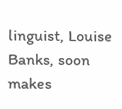linguist, Louise Banks, soon makes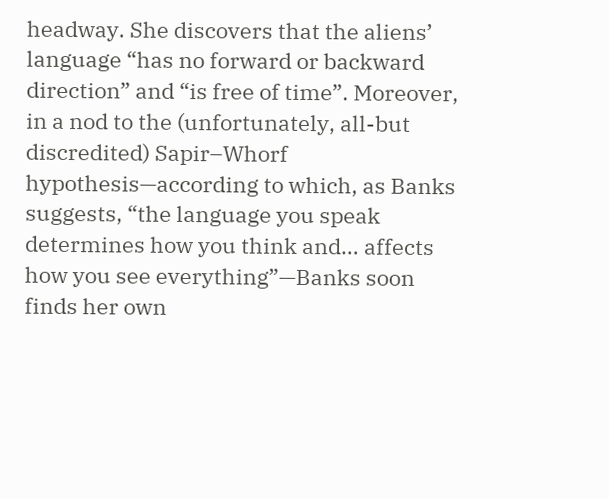headway. She discovers that the aliens’ language “has no forward or backward direction” and “is free of time”. Moreover, in a nod to the (unfortunately, all-but discredited) Sapir–Whorf hypothesis—according to which, as Banks suggests, “the language you speak determines how you think and… affects how you see everything”—Banks soon finds her own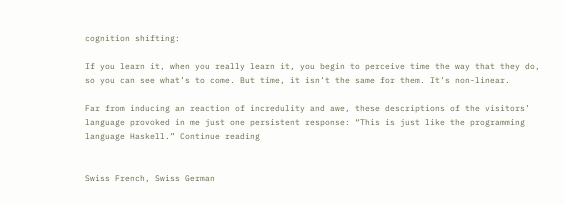cognition shifting:

If you learn it, when you really learn it, you begin to perceive time the way that they do, so you can see what’s to come. But time, it isn’t the same for them. It’s non-linear.

Far from inducing an reaction of incredulity and awe, these descriptions of the visitors’ language provoked in me just one persistent response: “This is just like the programming language Haskell.” Continue reading


Swiss French, Swiss German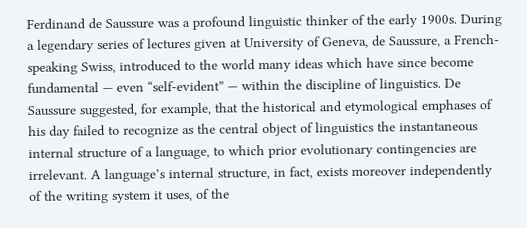Ferdinand de Saussure was a profound linguistic thinker of the early 1900s. During a legendary series of lectures given at University of Geneva, de Saussure, a French-speaking Swiss, introduced to the world many ideas which have since become fundamental — even “self-evident” — within the discipline of linguistics. De Saussure suggested, for example, that the historical and etymological emphases of his day failed to recognize as the central object of linguistics the instantaneous internal structure of a language, to which prior evolutionary contingencies are irrelevant. A language’s internal structure, in fact, exists moreover independently of the writing system it uses, of the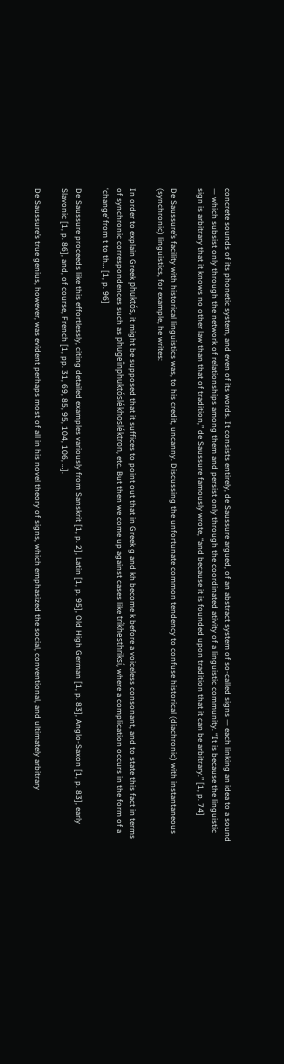concrete sounds of its phonetic system, and even of its words. It consists entirely, de Saussure argued, of an abstract system of so-called signs — each linking an idea to a sound — which subsist only through the network of relationships among them and persist only through the coordinated ativity of a linguistic community. “It is because the linguistic sign is arbitrary that it knows no other law than that of tradition,” de Saussure famously wrote, “and because it is founded upon tradition that it can be arbitrary.” [1, p. 74]

De Saussure’s facility with historical linguistics was, to his credit, uncanny. Discussing the unfortunate common tendency to confuse historical (diachronic) with instantaneous (synchronic) linguistics, for example, he writes:

In order to explain Greek phuktós, it might be supposed that it suffices to point out that in Greek g and kh become k before a voiceless consonant, and to state this fact in terms of synchronic correspondences such as phugeînphuktóslékhosléktron, etc. But then we come up against cases like tríkhesthriksí, where a complication occurs in the form of a ‘change’ from t to th… [1, p. 96]

De Saussure proceeds like this effortlessly, citing detailed examples variously from Sanskrit [1, p. 2], Latin [1, p. 95], Old High German [1, p. 83], Anglo-Saxon [1, p. 83], early Slavonic [1, p. 86], and, of course, French [1, pp. 31, 69, 85, 95, 104, 106, …].

De Saussure’s true genius, however, was evident perhaps most of all in his novel theory of signs, which emphasized the social, conventional, and ultimately arbitrary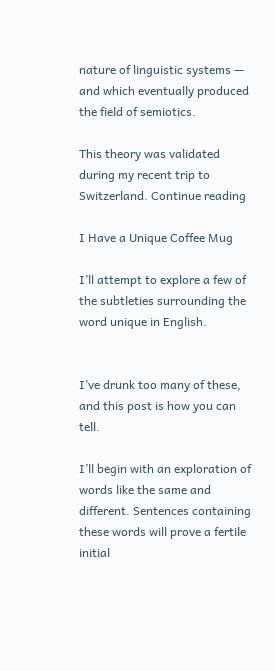nature of linguistic systems — and which eventually produced the field of semiotics.

This theory was validated during my recent trip to Switzerland. Continue reading

I Have a Unique Coffee Mug

I’ll attempt to explore a few of the subtleties surrounding the word unique in English.


I’ve drunk too many of these, and this post is how you can tell.

I’ll begin with an exploration of words like the same and different. Sentences containing these words will prove a fertile initial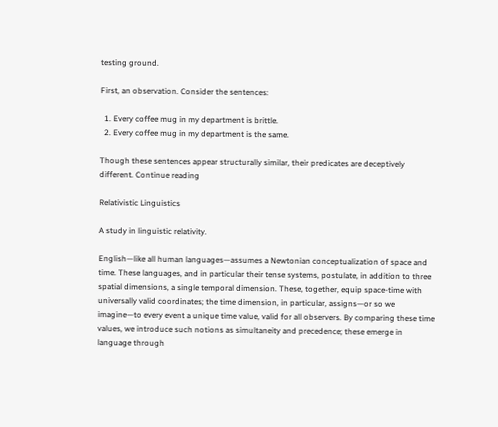testing ground.

First, an observation. Consider the sentences:

  1. Every coffee mug in my department is brittle.
  2. Every coffee mug in my department is the same.

Though these sentences appear structurally similar, their predicates are deceptively different. Continue reading

Relativistic Linguistics

A study in linguistic relativity.

English—like all human languages—assumes a Newtonian conceptualization of space and time. These languages, and in particular their tense systems, postulate, in addition to three spatial dimensions, a single temporal dimension. These, together, equip space-time with universally valid coordinates; the time dimension, in particular, assigns—or so we imagine—to every event a unique time value, valid for all observers. By comparing these time values, we introduce such notions as simultaneity and precedence; these emerge in language through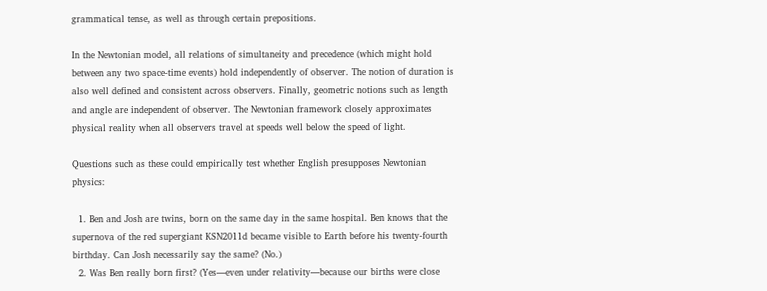grammatical tense, as well as through certain prepositions.

In the Newtonian model, all relations of simultaneity and precedence (which might hold between any two space-time events) hold independently of observer. The notion of duration is also well defined and consistent across observers. Finally, geometric notions such as length and angle are independent of observer. The Newtonian framework closely approximates physical reality when all observers travel at speeds well below the speed of light.

Questions such as these could empirically test whether English presupposes Newtonian physics:

  1. Ben and Josh are twins, born on the same day in the same hospital. Ben knows that the supernova of the red supergiant KSN2011d became visible to Earth before his twenty-fourth birthday. Can Josh necessarily say the same? (No.)
  2. Was Ben really born first? (Yes—even under relativity—because our births were close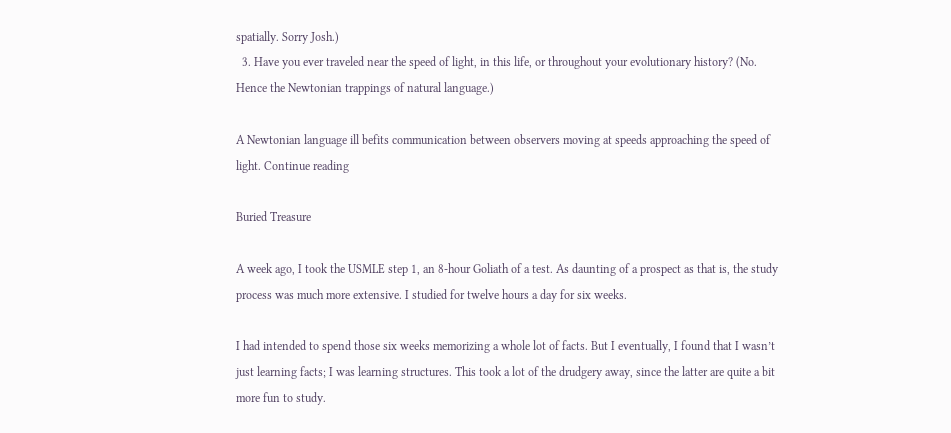spatially. Sorry Josh.)
  3. Have you ever traveled near the speed of light, in this life, or throughout your evolutionary history? (No. Hence the Newtonian trappings of natural language.)

A Newtonian language ill befits communication between observers moving at speeds approaching the speed of light. Continue reading

Buried Treasure

A week ago, I took the USMLE step 1, an 8-hour Goliath of a test. As daunting of a prospect as that is, the study process was much more extensive. I studied for twelve hours a day for six weeks.

I had intended to spend those six weeks memorizing a whole lot of facts. But I eventually, I found that I wasn’t just learning facts; I was learning structures. This took a lot of the drudgery away, since the latter are quite a bit more fun to study.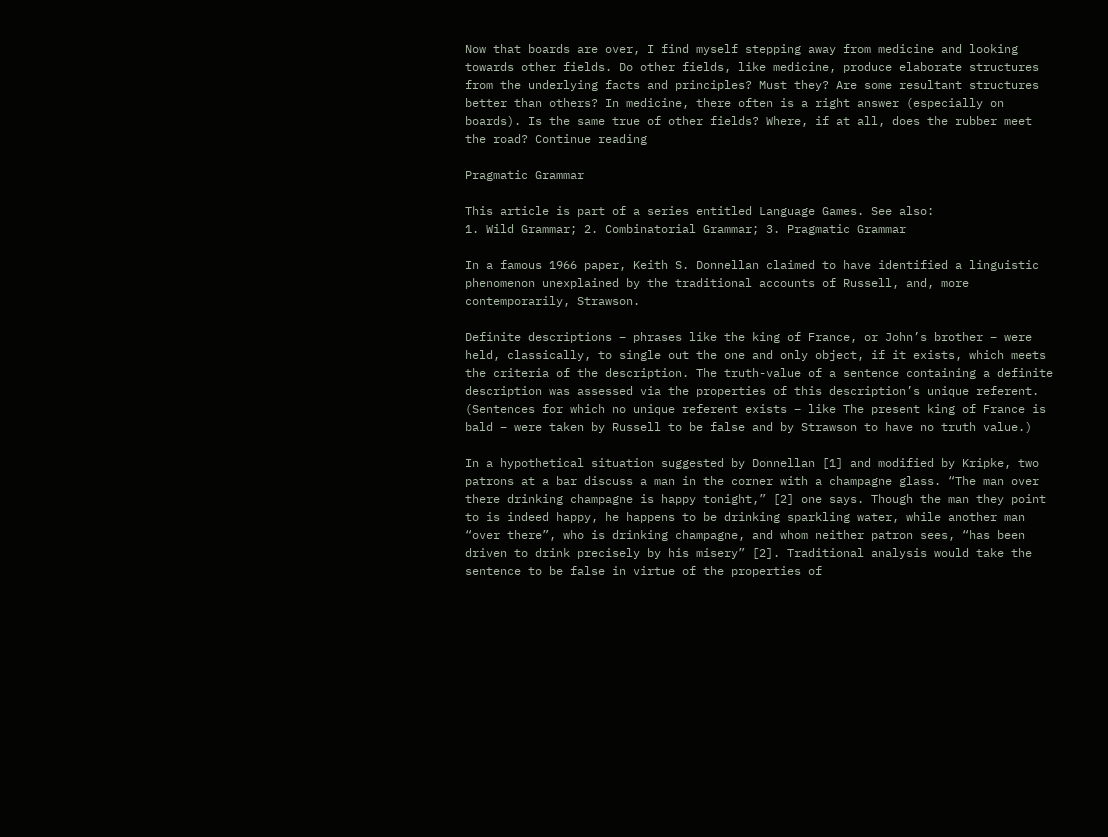Now that boards are over, I find myself stepping away from medicine and looking towards other fields. Do other fields, like medicine, produce elaborate structures from the underlying facts and principles? Must they? Are some resultant structures better than others? In medicine, there often is a right answer (especially on boards). Is the same true of other fields? Where, if at all, does the rubber meet the road? Continue reading

Pragmatic Grammar

This article is part of a series entitled Language Games. See also:
1. Wild Grammar; 2. Combinatorial Grammar; 3. Pragmatic Grammar

In a famous 1966 paper, Keith S. Donnellan claimed to have identified a linguistic phenomenon unexplained by the traditional accounts of Russell, and, more contemporarily, Strawson.

Definite descriptions – phrases like the king of France, or John’s brother – were held, classically, to single out the one and only object, if it exists, which meets the criteria of the description. The truth-value of a sentence containing a definite description was assessed via the properties of this description’s unique referent. (Sentences for which no unique referent exists – like The present king of France is bald – were taken by Russell to be false and by Strawson to have no truth value.)

In a hypothetical situation suggested by Donnellan [1] and modified by Kripke, two patrons at a bar discuss a man in the corner with a champagne glass. “The man over there drinking champagne is happy tonight,” [2] one says. Though the man they point to is indeed happy, he happens to be drinking sparkling water, while another man “over there”, who is drinking champagne, and whom neither patron sees, “has been driven to drink precisely by his misery” [2]. Traditional analysis would take the sentence to be false in virtue of the properties of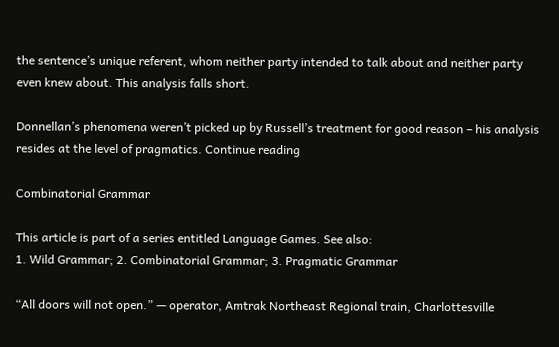the sentence’s unique referent, whom neither party intended to talk about and neither party even knew about. This analysis falls short.

Donnellan’s phenomena weren’t picked up by Russell’s treatment for good reason – his analysis resides at the level of pragmatics. Continue reading

Combinatorial Grammar

This article is part of a series entitled Language Games. See also:
1. Wild Grammar; 2. Combinatorial Grammar; 3. Pragmatic Grammar

“All doors will not open.” — operator, Amtrak Northeast Regional train, Charlottesville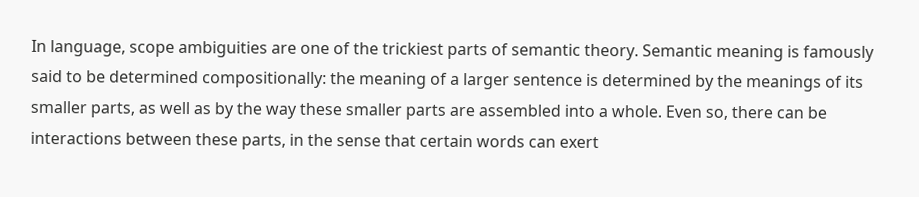In language, scope ambiguities are one of the trickiest parts of semantic theory. Semantic meaning is famously said to be determined compositionally: the meaning of a larger sentence is determined by the meanings of its smaller parts, as well as by the way these smaller parts are assembled into a whole. Even so, there can be interactions between these parts, in the sense that certain words can exert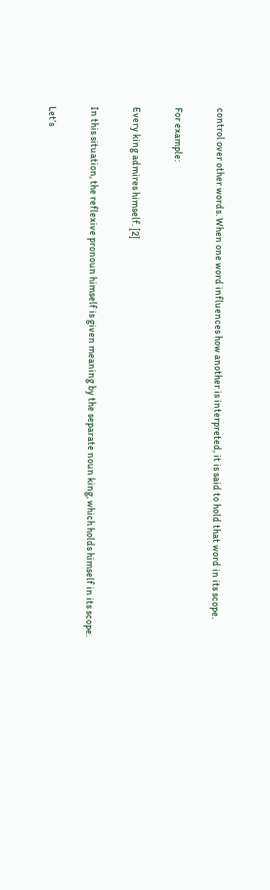control over other words. When one word influences how another is interpreted, it is said to hold that word in its scope.

For example:

Every king admires himself. [2]

In this situation, the reflexive pronoun himself is given meaning by the separate noun king, which holds himself in its scope.

Let’s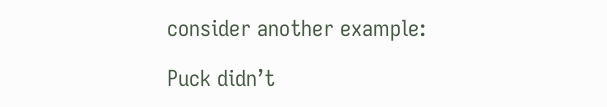consider another example:

Puck didn’t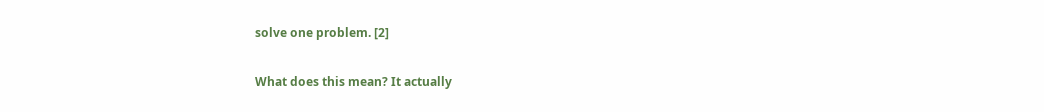solve one problem. [2]

What does this mean? It actually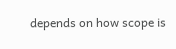depends on how scope is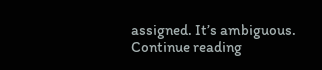assigned. It’s ambiguous. Continue reading